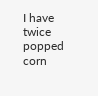I have twice popped corn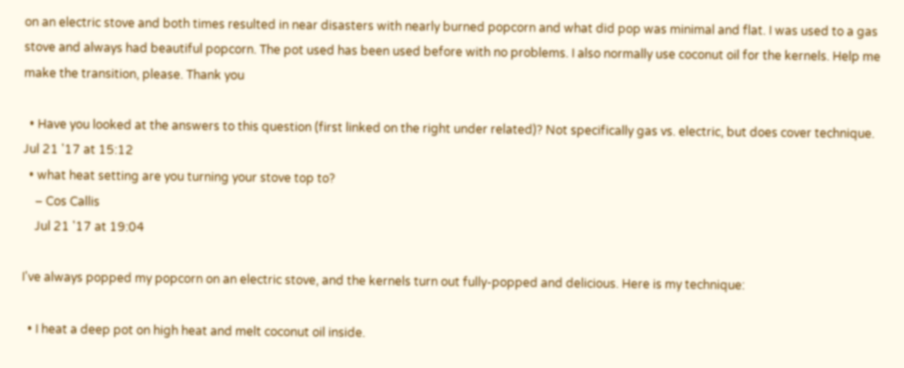on an electric stove and both times resulted in near disasters with nearly burned popcorn and what did pop was minimal and flat. I was used to a gas stove and always had beautiful popcorn. The pot used has been used before with no problems. I also normally use coconut oil for the kernels. Help me make the transition, please. Thank you

  • Have you looked at the answers to this question (first linked on the right under related)? Not specifically gas vs. electric, but does cover technique. Jul 21 '17 at 15:12
  • what heat setting are you turning your stove top to?
    – Cos Callis
    Jul 21 '17 at 19:04

I've always popped my popcorn on an electric stove, and the kernels turn out fully-popped and delicious. Here is my technique:

  • I heat a deep pot on high heat and melt coconut oil inside.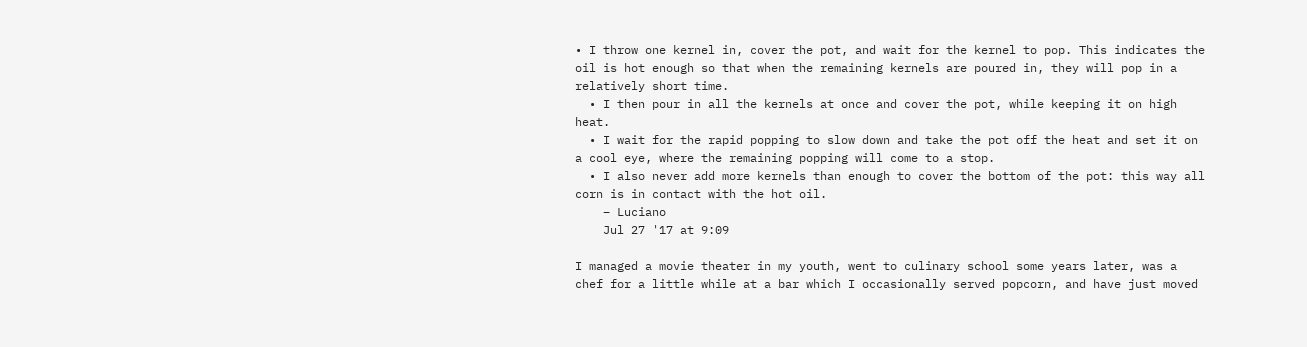• I throw one kernel in, cover the pot, and wait for the kernel to pop. This indicates the oil is hot enough so that when the remaining kernels are poured in, they will pop in a relatively short time.
  • I then pour in all the kernels at once and cover the pot, while keeping it on high heat.
  • I wait for the rapid popping to slow down and take the pot off the heat and set it on a cool eye, where the remaining popping will come to a stop.
  • I also never add more kernels than enough to cover the bottom of the pot: this way all corn is in contact with the hot oil.
    – Luciano
    Jul 27 '17 at 9:09

I managed a movie theater in my youth, went to culinary school some years later, was a chef for a little while at a bar which I occasionally served popcorn, and have just moved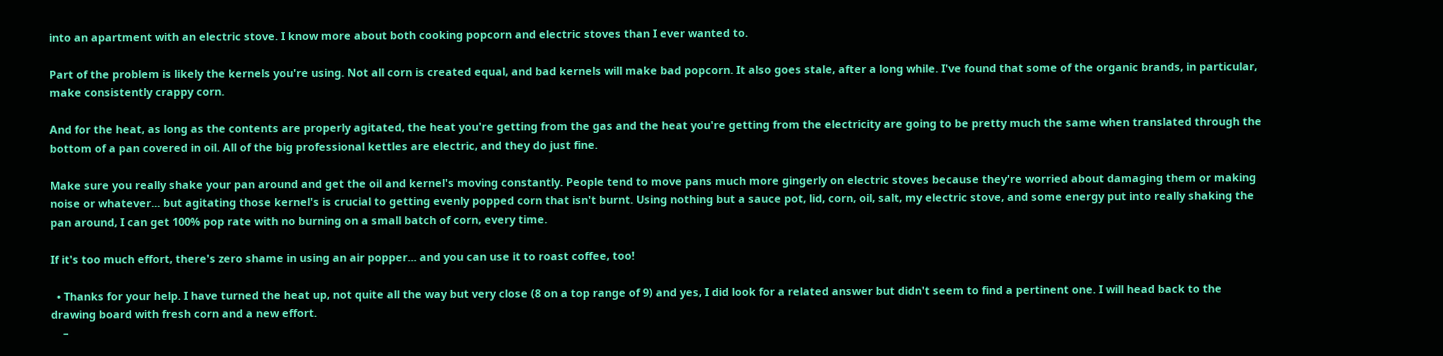into an apartment with an electric stove. I know more about both cooking popcorn and electric stoves than I ever wanted to.

Part of the problem is likely the kernels you're using. Not all corn is created equal, and bad kernels will make bad popcorn. It also goes stale, after a long while. I've found that some of the organic brands, in particular, make consistently crappy corn.

And for the heat, as long as the contents are properly agitated, the heat you're getting from the gas and the heat you're getting from the electricity are going to be pretty much the same when translated through the bottom of a pan covered in oil. All of the big professional kettles are electric, and they do just fine.

Make sure you really shake your pan around and get the oil and kernel's moving constantly. People tend to move pans much more gingerly on electric stoves because they're worried about damaging them or making noise or whatever... but agitating those kernel's is crucial to getting evenly popped corn that isn't burnt. Using nothing but a sauce pot, lid, corn, oil, salt, my electric stove, and some energy put into really shaking the pan around, I can get 100% pop rate with no burning on a small batch of corn, every time.

If it's too much effort, there's zero shame in using an air popper... and you can use it to roast coffee, too!

  • Thanks for your help. I have turned the heat up, not quite all the way but very close (8 on a top range of 9) and yes, I did look for a related answer but didn't seem to find a pertinent one. I will head back to the drawing board with fresh corn and a new effort.
    –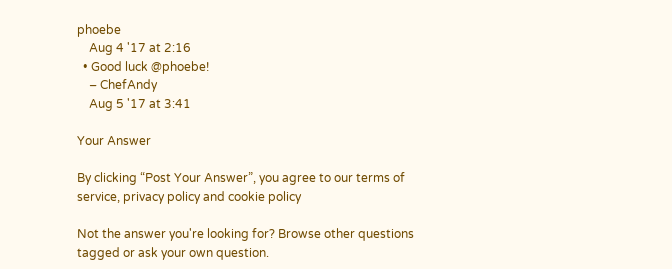phoebe
    Aug 4 '17 at 2:16
  • Good luck @phoebe!
    – ChefAndy
    Aug 5 '17 at 3:41

Your Answer

By clicking “Post Your Answer”, you agree to our terms of service, privacy policy and cookie policy

Not the answer you're looking for? Browse other questions tagged or ask your own question.